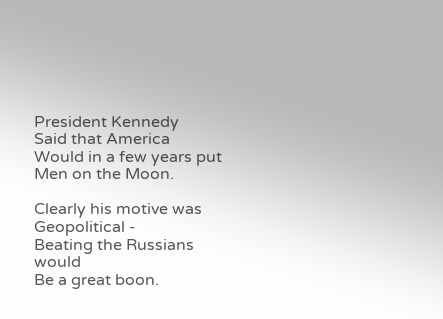President Kennedy
Said that America
Would in a few years put
Men on the Moon.

Clearly his motive was
Geopolitical -
Beating the Russians would
Be a great boon.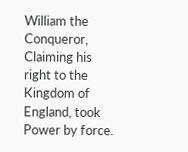William the Conqueror,
Claiming his right to the
Kingdom of England, took
Power by force.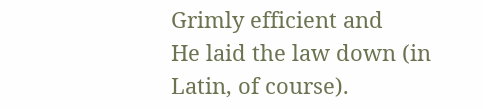Grimly efficient and
He laid the law down (in
Latin, of course).